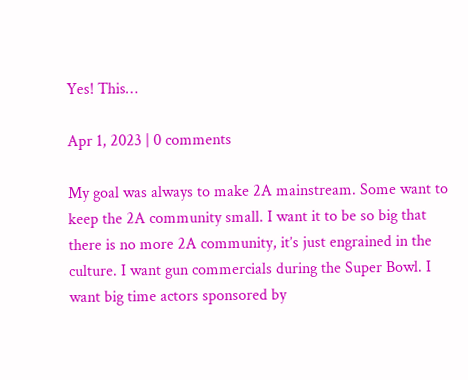Yes! This…

Apr 1, 2023 | 0 comments

My goal was always to make 2A mainstream. Some want to keep the 2A community small. I want it to be so big that there is no more 2A community, it’s just engrained in the culture. I want gun commercials during the Super Bowl. I want big time actors sponsored by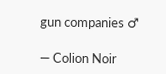gun companies ♂

— Colion Noir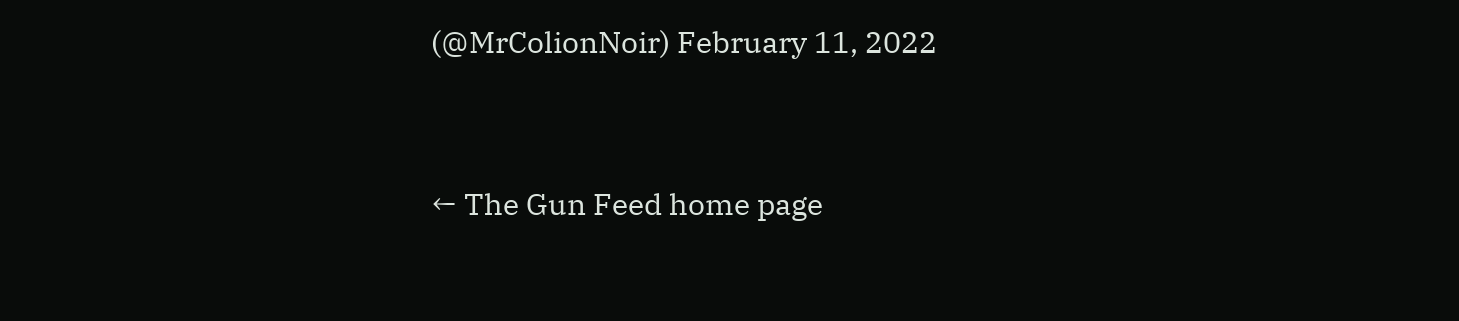(@MrColionNoir) February 11, 2022


← The Gun Feed home page